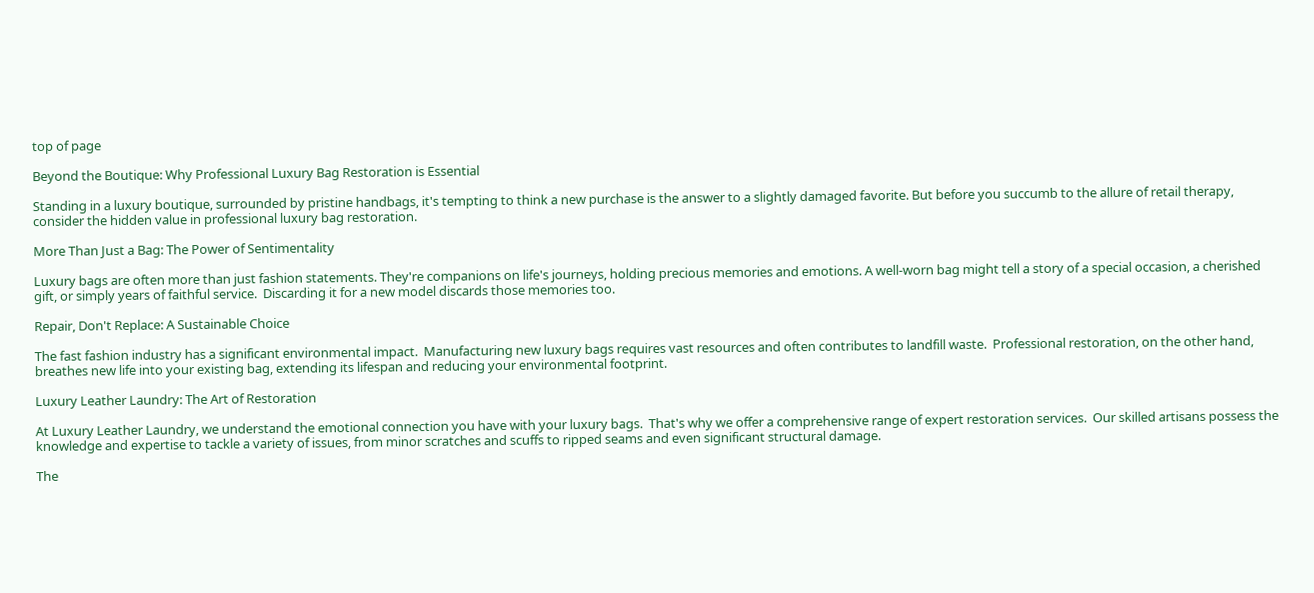top of page

Beyond the Boutique: Why Professional Luxury Bag Restoration is Essential

Standing in a luxury boutique, surrounded by pristine handbags, it's tempting to think a new purchase is the answer to a slightly damaged favorite. But before you succumb to the allure of retail therapy, consider the hidden value in professional luxury bag restoration.

More Than Just a Bag: The Power of Sentimentality

Luxury bags are often more than just fashion statements. They're companions on life's journeys, holding precious memories and emotions. A well-worn bag might tell a story of a special occasion, a cherished gift, or simply years of faithful service.  Discarding it for a new model discards those memories too.

Repair, Don't Replace: A Sustainable Choice

The fast fashion industry has a significant environmental impact.  Manufacturing new luxury bags requires vast resources and often contributes to landfill waste.  Professional restoration, on the other hand, breathes new life into your existing bag, extending its lifespan and reducing your environmental footprint.

Luxury Leather Laundry: The Art of Restoration

At Luxury Leather Laundry, we understand the emotional connection you have with your luxury bags.  That's why we offer a comprehensive range of expert restoration services.  Our skilled artisans possess the knowledge and expertise to tackle a variety of issues, from minor scratches and scuffs to ripped seams and even significant structural damage.

The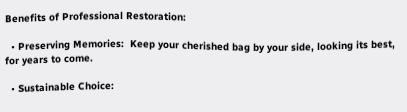Benefits of Professional Restoration:

  • Preserving Memories:  Keep your cherished bag by your side, looking its best, for years to come.

  • Sustainable Choice: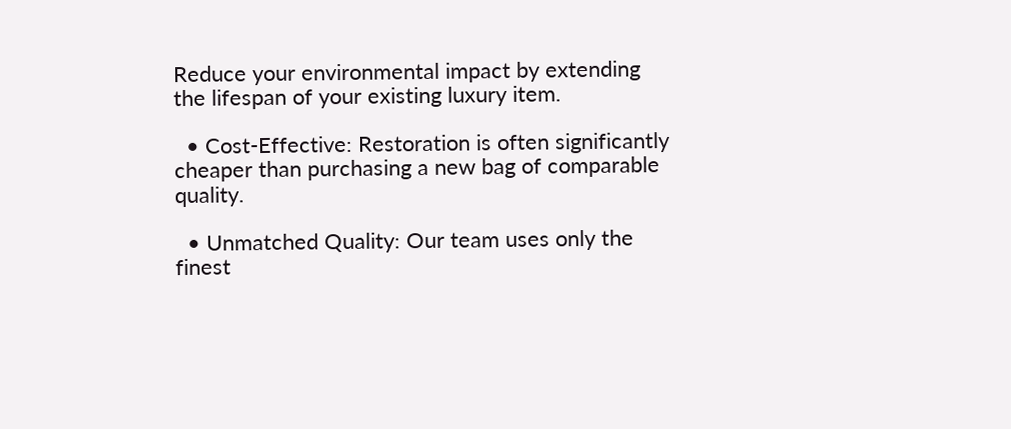Reduce your environmental impact by extending the lifespan of your existing luxury item.

  • Cost-Effective: Restoration is often significantly cheaper than purchasing a new bag of comparable quality.

  • Unmatched Quality: Our team uses only the finest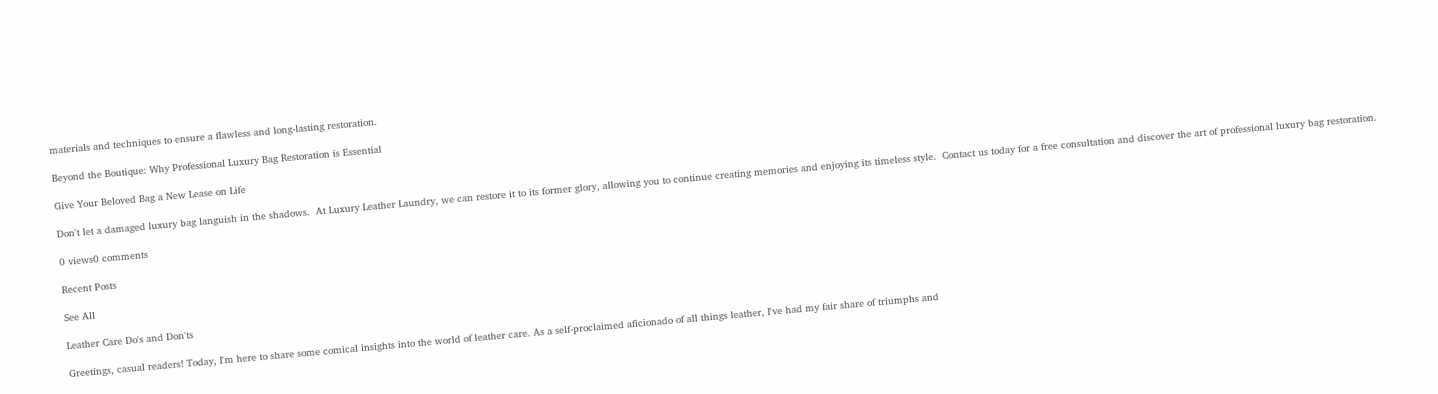materials and techniques to ensure a flawless and long-lasting restoration.

Beyond the Boutique: Why Professional Luxury Bag Restoration is Essential

Give Your Beloved Bag a New Lease on Life

Don't let a damaged luxury bag languish in the shadows.  At Luxury Leather Laundry, we can restore it to its former glory, allowing you to continue creating memories and enjoying its timeless style.  Contact us today for a free consultation and discover the art of professional luxury bag restoration.

0 views0 comments

Recent Posts

See All

Leather Care Do's and Don'ts

Greetings, casual readers! Today, I'm here to share some comical insights into the world of leather care. As a self-proclaimed aficionado of all things leather, I've had my fair share of triumphs and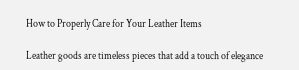How to Properly Care for Your Leather Items

Leather goods are timeless pieces that add a touch of elegance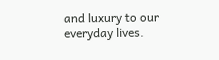and luxury to our everyday lives.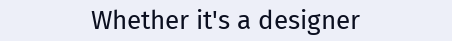Whether it's a designer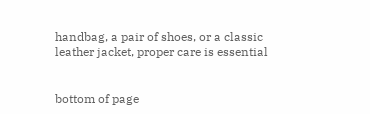handbag, a pair of shoes, or a classic leather jacket, proper care is essential


bottom of page